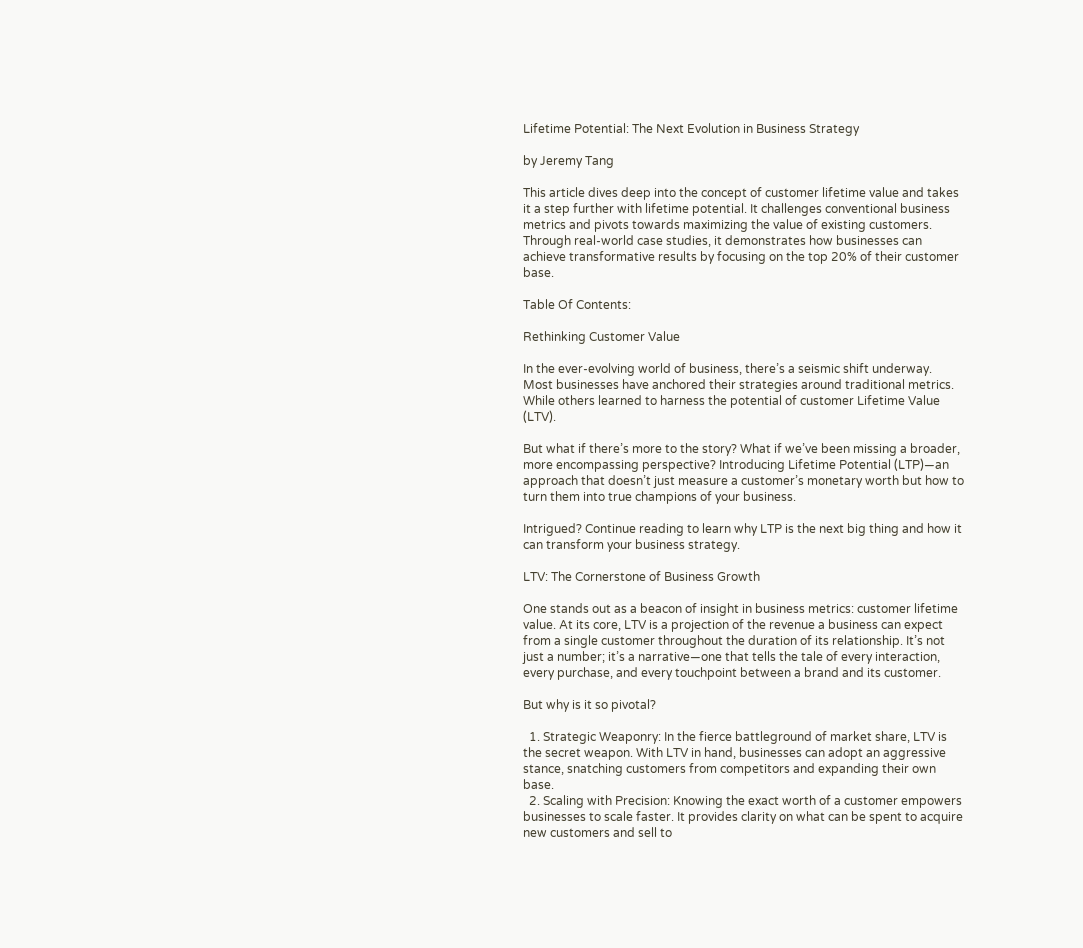Lifetime Potential: The Next Evolution in Business Strategy

by Jeremy Tang

This article dives deep into the concept of customer lifetime value and takes it a step further with lifetime potential. It challenges conventional business metrics and pivots towards maximizing the value of existing customers. Through real-world case studies, it demonstrates how businesses can achieve transformative results by focusing on the top 20% of their customer base.

Table Of Contents:

Rethinking Customer Value

In the ever-evolving world of business, there’s a seismic shift underway. Most businesses have anchored their strategies around traditional metrics. While others learned to harness the potential of customer Lifetime Value (LTV).

But what if there’s more to the story? What if we’ve been missing a broader, more encompassing perspective? Introducing Lifetime Potential (LTP)—an approach that doesn’t just measure a customer’s monetary worth but how to turn them into true champions of your business.

Intrigued? Continue reading to learn why LTP is the next big thing and how it can transform your business strategy.

LTV: The Cornerstone of Business Growth

One stands out as a beacon of insight in business metrics: customer lifetime value. At its core, LTV is a projection of the revenue a business can expect from a single customer throughout the duration of its relationship. It’s not just a number; it’s a narrative—one that tells the tale of every interaction, every purchase, and every touchpoint between a brand and its customer.

But why is it so pivotal?

  1. Strategic Weaponry: In the fierce battleground of market share, LTV is the secret weapon. With LTV in hand, businesses can adopt an aggressive stance, snatching customers from competitors and expanding their own base.
  2. Scaling with Precision: Knowing the exact worth of a customer empowers businesses to scale faster. It provides clarity on what can be spent to acquire new customers and sell to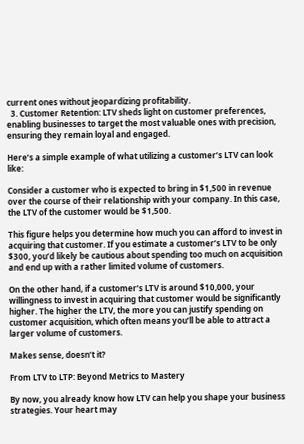current ones without jeopardizing profitability.
  3. Customer Retention: LTV sheds light on customer preferences, enabling businesses to target the most valuable ones with precision, ensuring they remain loyal and engaged.

Here’s a simple example of what utilizing a customer’s LTV can look like:

Consider a customer who is expected to bring in $1,500 in revenue over the course of their relationship with your company. In this case, the LTV of the customer would be $1,500.

This figure helps you determine how much you can afford to invest in acquiring that customer. If you estimate a customer’s LTV to be only $300, you’d likely be cautious about spending too much on acquisition and end up with a rather limited volume of customers.

On the other hand, if a customer’s LTV is around $10,000, your willingness to invest in acquiring that customer would be significantly higher. The higher the LTV, the more you can justify spending on customer acquisition, which often means you’ll be able to attract a larger volume of customers.

Makes sense, doesn’t it?

From LTV to LTP: Beyond Metrics to Mastery

By now, you already know how LTV can help you shape your business strategies. Your heart may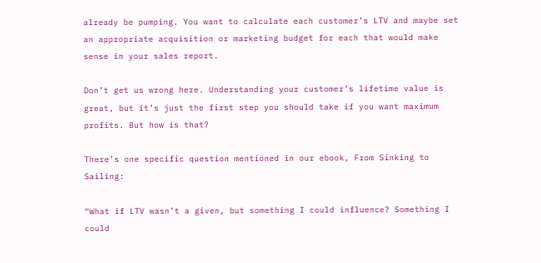already be pumping. You want to calculate each customer’s LTV and maybe set an appropriate acquisition or marketing budget for each that would make sense in your sales report.

Don’t get us wrong here. Understanding your customer’s lifetime value is great, but it’s just the first step you should take if you want maximum profits. But how is that?

There’s one specific question mentioned in our ebook, From Sinking to Sailing:

“What if LTV wasn’t a given, but something I could influence? Something I could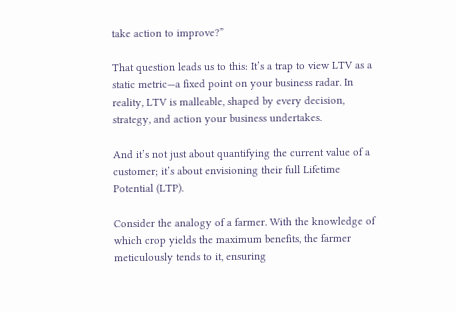take action to improve?”

That question leads us to this: It’s a trap to view LTV as a static metric—a fixed point on your business radar. In reality, LTV is malleable, shaped by every decision, strategy, and action your business undertakes.

And it’s not just about quantifying the current value of a customer; it’s about envisioning their full Lifetime Potential (LTP).

Consider the analogy of a farmer. With the knowledge of which crop yields the maximum benefits, the farmer meticulously tends to it, ensuring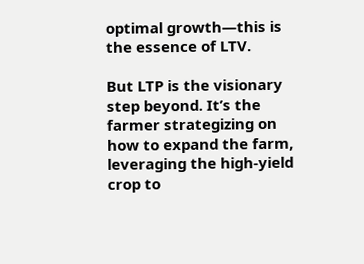optimal growth—this is the essence of LTV.

But LTP is the visionary step beyond. It’s the farmer strategizing on how to expand the farm, leveraging the high-yield crop to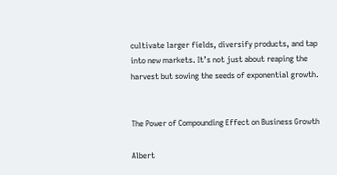cultivate larger fields, diversify products, and tap into new markets. It’s not just about reaping the harvest but sowing the seeds of exponential growth.


The Power of Compounding Effect on Business Growth

Albert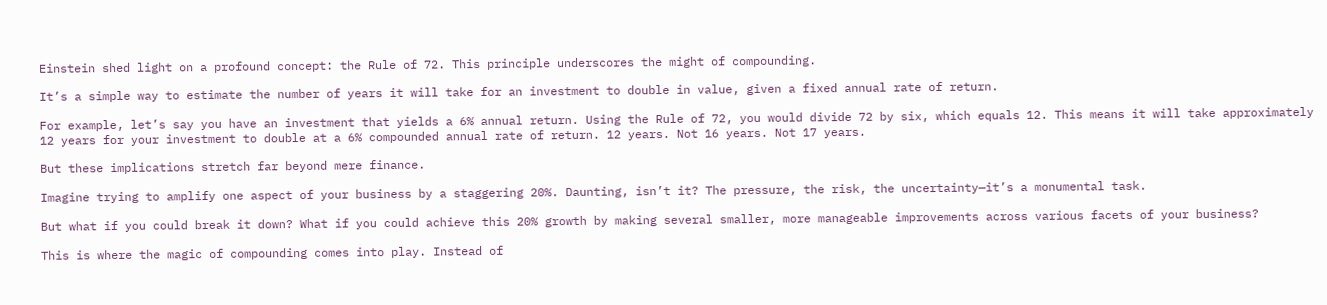Einstein shed light on a profound concept: the Rule of 72. This principle underscores the might of compounding.

It’s a simple way to estimate the number of years it will take for an investment to double in value, given a fixed annual rate of return.

For example, let’s say you have an investment that yields a 6% annual return. Using the Rule of 72, you would divide 72 by six, which equals 12. This means it will take approximately 12 years for your investment to double at a 6% compounded annual rate of return. 12 years. Not 16 years. Not 17 years.

But these implications stretch far beyond mere finance.

Imagine trying to amplify one aspect of your business by a staggering 20%. Daunting, isn’t it? The pressure, the risk, the uncertainty—it’s a monumental task.

But what if you could break it down? What if you could achieve this 20% growth by making several smaller, more manageable improvements across various facets of your business?

This is where the magic of compounding comes into play. Instead of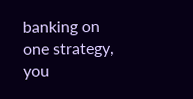banking on one strategy, you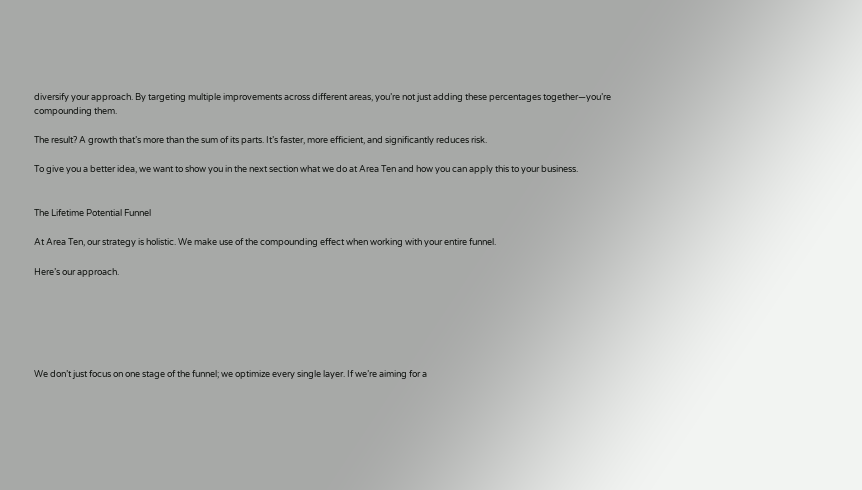diversify your approach. By targeting multiple improvements across different areas, you’re not just adding these percentages together—you’re compounding them.

The result? A growth that’s more than the sum of its parts. It’s faster, more efficient, and significantly reduces risk.

To give you a better idea, we want to show you in the next section what we do at Area Ten and how you can apply this to your business.


The Lifetime Potential Funnel

At Area Ten, our strategy is holistic. We make use of the compounding effect when working with your entire funnel.

Here’s our approach.






We don’t just focus on one stage of the funnel; we optimize every single layer. If we’re aiming for a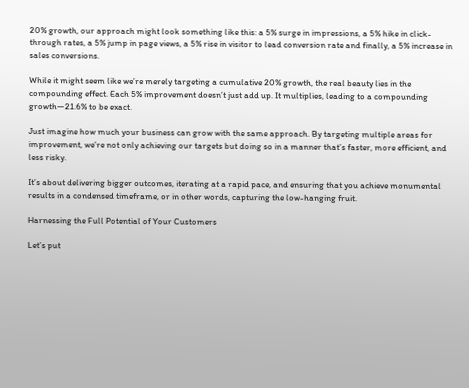20% growth, our approach might look something like this: a 5% surge in impressions, a 5% hike in click-through rates, a 5% jump in page views, a 5% rise in visitor to lead conversion rate and finally, a 5% increase in sales conversions.

While it might seem like we’re merely targeting a cumulative 20% growth, the real beauty lies in the compounding effect. Each 5% improvement doesn’t just add up. It multiplies, leading to a compounding growth—21.6% to be exact.

Just imagine how much your business can grow with the same approach. By targeting multiple areas for improvement, we’re not only achieving our targets but doing so in a manner that’s faster, more efficient, and less risky.

It’s about delivering bigger outcomes, iterating at a rapid pace, and ensuring that you achieve monumental results in a condensed timeframe, or in other words, capturing the low-hanging fruit.

Harnessing the Full Potential of Your Customers

Let’s put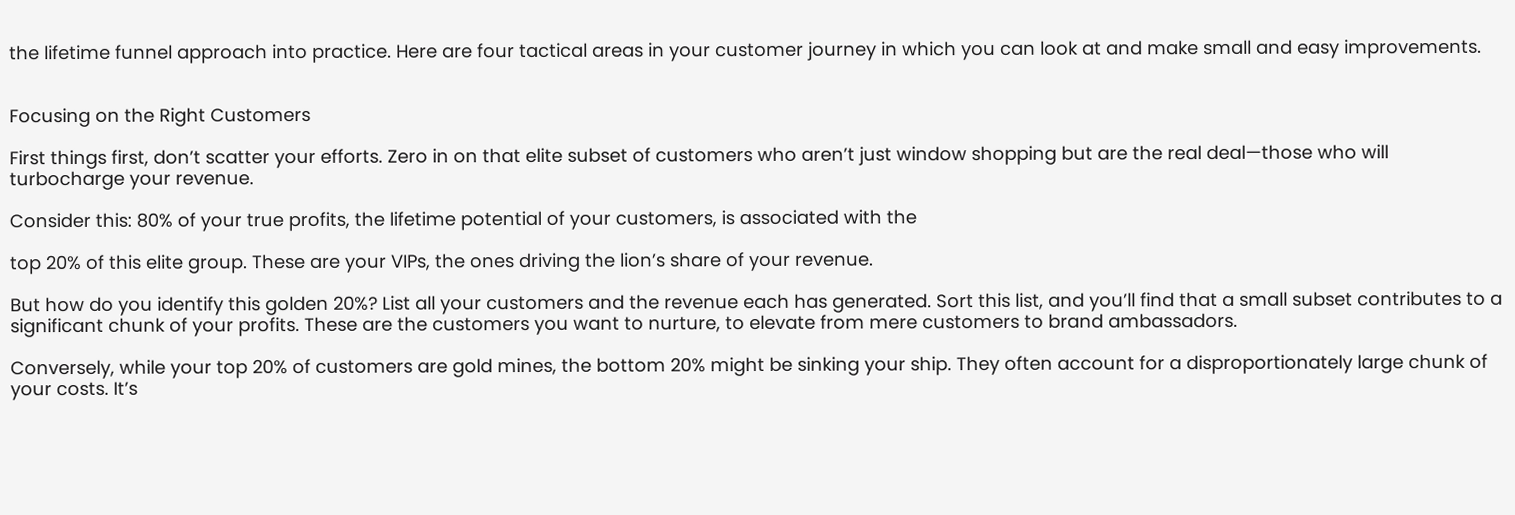the lifetime funnel approach into practice. Here are four tactical areas in your customer journey in which you can look at and make small and easy improvements.


Focusing on the Right Customers

First things first, don’t scatter your efforts. Zero in on that elite subset of customers who aren’t just window shopping but are the real deal—those who will turbocharge your revenue.

Consider this: 80% of your true profits, the lifetime potential of your customers, is associated with the

top 20% of this elite group. These are your VIPs, the ones driving the lion’s share of your revenue.

But how do you identify this golden 20%? List all your customers and the revenue each has generated. Sort this list, and you’ll find that a small subset contributes to a significant chunk of your profits. These are the customers you want to nurture, to elevate from mere customers to brand ambassadors.

Conversely, while your top 20% of customers are gold mines, the bottom 20% might be sinking your ship. They often account for a disproportionately large chunk of your costs. It’s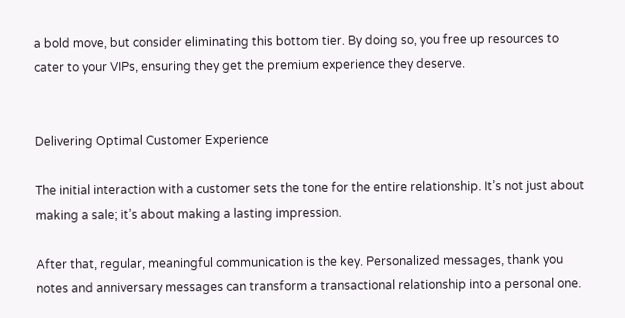a bold move, but consider eliminating this bottom tier. By doing so, you free up resources to cater to your VIPs, ensuring they get the premium experience they deserve.


Delivering Optimal Customer Experience

The initial interaction with a customer sets the tone for the entire relationship. It’s not just about making a sale; it’s about making a lasting impression.

After that, regular, meaningful communication is the key. Personalized messages, thank you notes and anniversary messages can transform a transactional relationship into a personal one.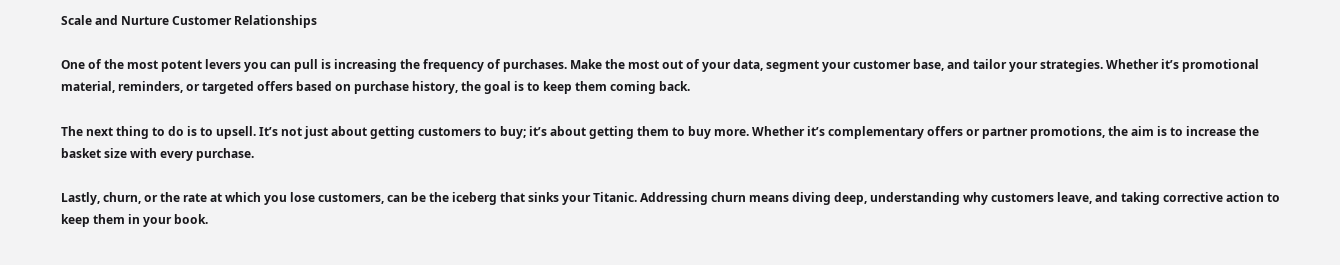Scale and Nurture Customer Relationships

One of the most potent levers you can pull is increasing the frequency of purchases. Make the most out of your data, segment your customer base, and tailor your strategies. Whether it’s promotional material, reminders, or targeted offers based on purchase history, the goal is to keep them coming back.

The next thing to do is to upsell. It’s not just about getting customers to buy; it’s about getting them to buy more. Whether it’s complementary offers or partner promotions, the aim is to increase the basket size with every purchase.

Lastly, churn, or the rate at which you lose customers, can be the iceberg that sinks your Titanic. Addressing churn means diving deep, understanding why customers leave, and taking corrective action to keep them in your book.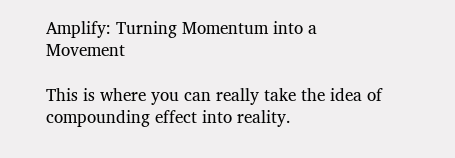Amplify: Turning Momentum into a Movement

This is where you can really take the idea of compounding effect into reality.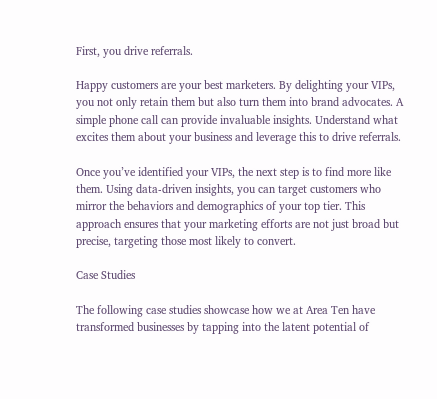First, you drive referrals.

Happy customers are your best marketers. By delighting your VIPs, you not only retain them but also turn them into brand advocates. A simple phone call can provide invaluable insights. Understand what excites them about your business and leverage this to drive referrals.

Once you’ve identified your VIPs, the next step is to find more like them. Using data-driven insights, you can target customers who mirror the behaviors and demographics of your top tier. This approach ensures that your marketing efforts are not just broad but precise, targeting those most likely to convert.

Case Studies

The following case studies showcase how we at Area Ten have transformed businesses by tapping into the latent potential of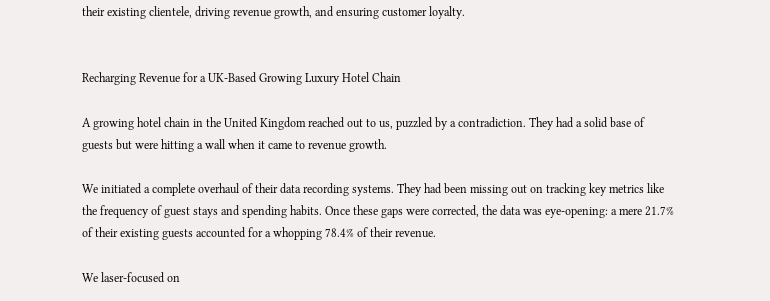their existing clientele, driving revenue growth, and ensuring customer loyalty.


Recharging Revenue for a UK-Based Growing Luxury Hotel Chain

A growing hotel chain in the United Kingdom reached out to us, puzzled by a contradiction. They had a solid base of guests but were hitting a wall when it came to revenue growth.

We initiated a complete overhaul of their data recording systems. They had been missing out on tracking key metrics like the frequency of guest stays and spending habits. Once these gaps were corrected, the data was eye-opening: a mere 21.7% of their existing guests accounted for a whopping 78.4% of their revenue.

We laser-focused on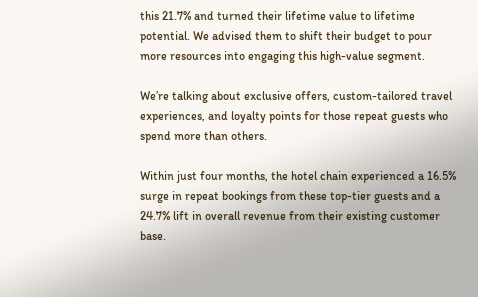this 21.7% and turned their lifetime value to lifetime potential. We advised them to shift their budget to pour more resources into engaging this high-value segment.

We’re talking about exclusive offers, custom-tailored travel experiences, and loyalty points for those repeat guests who spend more than others.

Within just four months, the hotel chain experienced a 16.5% surge in repeat bookings from these top-tier guests and a 24.7% lift in overall revenue from their existing customer base.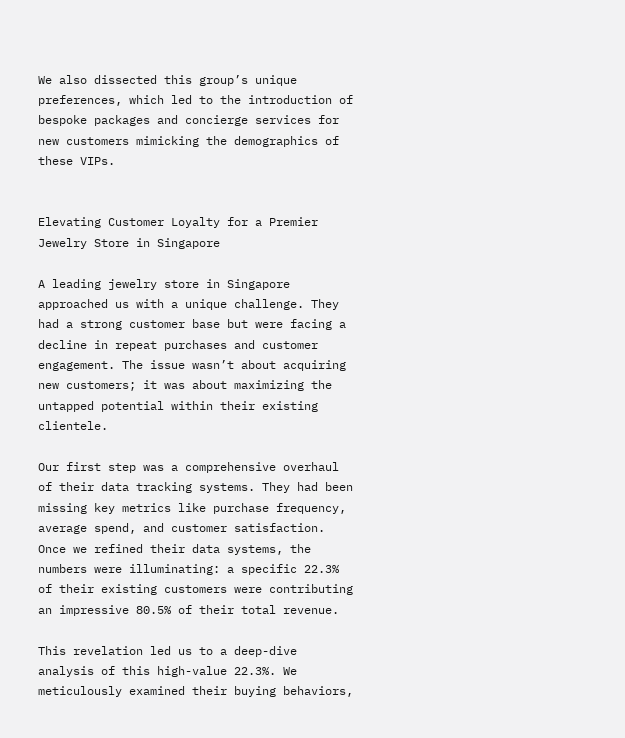We also dissected this group’s unique preferences, which led to the introduction of bespoke packages and concierge services for new customers mimicking the demographics of these VIPs.


Elevating Customer Loyalty for a Premier Jewelry Store in Singapore

A leading jewelry store in Singapore approached us with a unique challenge. They had a strong customer base but were facing a decline in repeat purchases and customer engagement. The issue wasn’t about acquiring new customers; it was about maximizing the untapped potential within their existing clientele.

Our first step was a comprehensive overhaul of their data tracking systems. They had been missing key metrics like purchase frequency, average spend, and customer satisfaction. Once we refined their data systems, the numbers were illuminating: a specific 22.3% of their existing customers were contributing an impressive 80.5% of their total revenue.

This revelation led us to a deep-dive analysis of this high-value 22.3%. We meticulously examined their buying behaviors,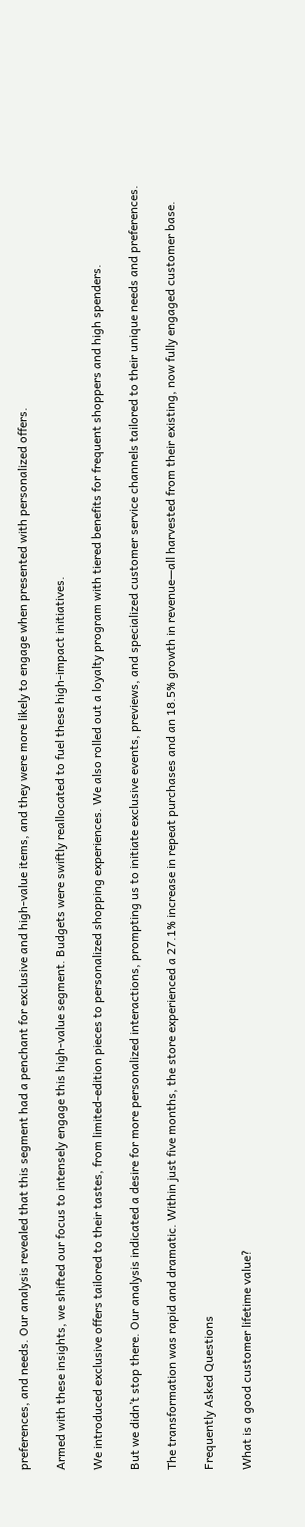preferences, and needs. Our analysis revealed that this segment had a penchant for exclusive and high-value items, and they were more likely to engage when presented with personalized offers.

Armed with these insights, we shifted our focus to intensely engage this high-value segment. Budgets were swiftly reallocated to fuel these high-impact initiatives.

We introduced exclusive offers tailored to their tastes, from limited-edition pieces to personalized shopping experiences. We also rolled out a loyalty program with tiered benefits for frequent shoppers and high spenders.

But we didn’t stop there. Our analysis indicated a desire for more personalized interactions, prompting us to initiate exclusive events, previews, and specialized customer service channels tailored to their unique needs and preferences.

The transformation was rapid and dramatic. Within just five months, the store experienced a 27.1% increase in repeat purchases and an 18.5% growth in revenue—all harvested from their existing, now fully engaged customer base.

Frequently Asked Questions

What is a good customer lifetime value?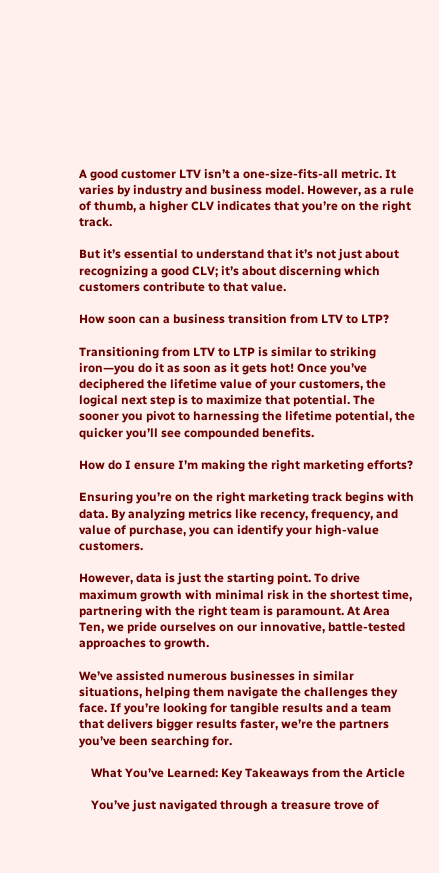A good customer LTV isn’t a one-size-fits-all metric. It varies by industry and business model. However, as a rule of thumb, a higher CLV indicates that you’re on the right track.

But it’s essential to understand that it’s not just about recognizing a good CLV; it’s about discerning which customers contribute to that value.

How soon can a business transition from LTV to LTP?

Transitioning from LTV to LTP is similar to striking iron—you do it as soon as it gets hot! Once you’ve deciphered the lifetime value of your customers, the logical next step is to maximize that potential. The sooner you pivot to harnessing the lifetime potential, the quicker you’ll see compounded benefits.

How do I ensure I’m making the right marketing efforts?

Ensuring you’re on the right marketing track begins with data. By analyzing metrics like recency, frequency, and value of purchase, you can identify your high-value customers.

However, data is just the starting point. To drive maximum growth with minimal risk in the shortest time, partnering with the right team is paramount. At Area Ten, we pride ourselves on our innovative, battle-tested approaches to growth.

We’ve assisted numerous businesses in similar situations, helping them navigate the challenges they face. If you’re looking for tangible results and a team that delivers bigger results faster, we’re the partners you’ve been searching for.

    What You’ve Learned: Key Takeaways from the Article

    You’ve just navigated through a treasure trove of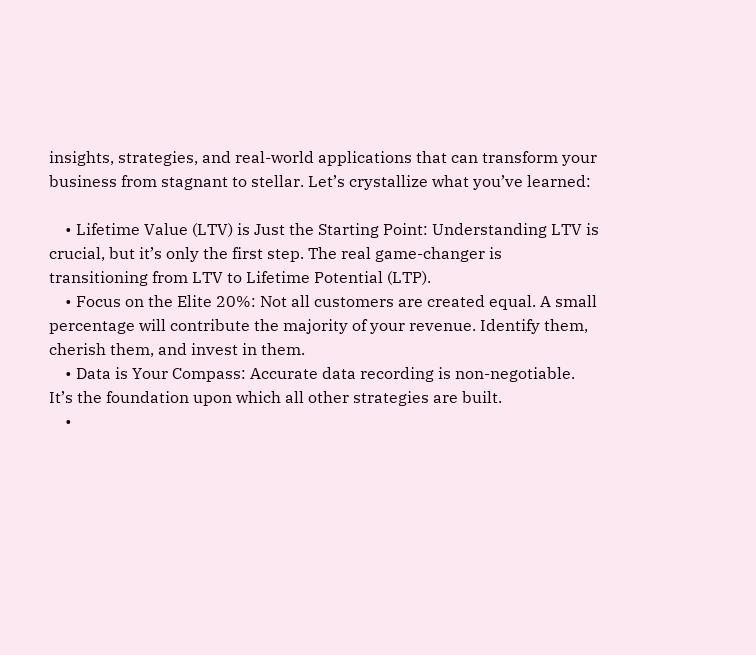insights, strategies, and real-world applications that can transform your business from stagnant to stellar. Let’s crystallize what you’ve learned:

    • Lifetime Value (LTV) is Just the Starting Point: Understanding LTV is crucial, but it’s only the first step. The real game-changer is transitioning from LTV to Lifetime Potential (LTP).
    • Focus on the Elite 20%: Not all customers are created equal. A small percentage will contribute the majority of your revenue. Identify them, cherish them, and invest in them.
    • Data is Your Compass: Accurate data recording is non-negotiable. It’s the foundation upon which all other strategies are built.
    •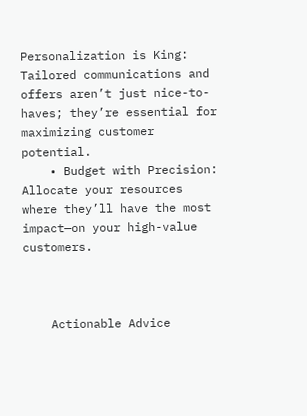Personalization is King: Tailored communications and offers aren’t just nice-to-haves; they’re essential for maximizing customer potential.
    • Budget with Precision: Allocate your resources where they’ll have the most impact—on your high-value customers.



    Actionable Advice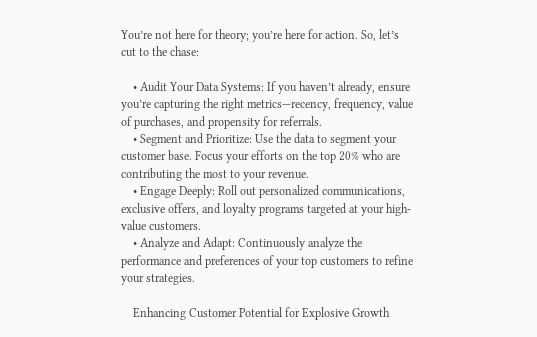You’re not here for theory; you’re here for action. So, let’s cut to the chase:

    • Audit Your Data Systems: If you haven’t already, ensure you’re capturing the right metrics—recency, frequency, value of purchases, and propensity for referrals.
    • Segment and Prioritize: Use the data to segment your customer base. Focus your efforts on the top 20% who are contributing the most to your revenue.
    • Engage Deeply: Roll out personalized communications, exclusive offers, and loyalty programs targeted at your high-value customers.
    • Analyze and Adapt: Continuously analyze the performance and preferences of your top customers to refine your strategies.

    Enhancing Customer Potential for Explosive Growth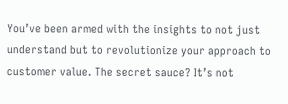You’ve been armed with the insights to not just understand but to revolutionize your approach to customer value. The secret sauce? It’s not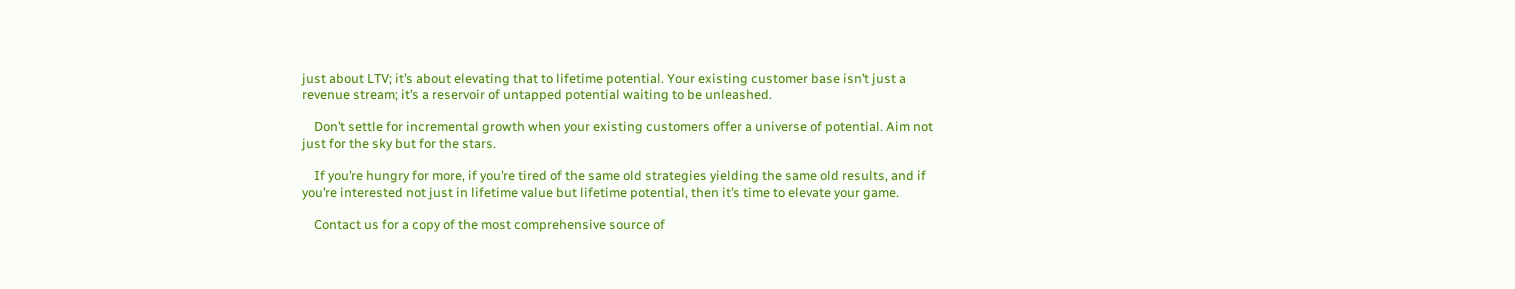just about LTV; it’s about elevating that to lifetime potential. Your existing customer base isn’t just a revenue stream; it’s a reservoir of untapped potential waiting to be unleashed.

    Don’t settle for incremental growth when your existing customers offer a universe of potential. Aim not just for the sky but for the stars.

    If you’re hungry for more, if you’re tired of the same old strategies yielding the same old results, and if you’re interested not just in lifetime value but lifetime potential, then it’s time to elevate your game.

    Contact us for a copy of the most comprehensive source of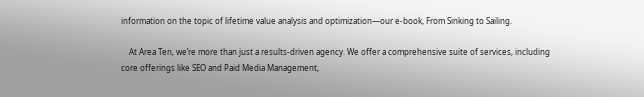information on the topic of lifetime value analysis and optimization—our e-book, From Sinking to Sailing.

    At Area Ten, we’re more than just a results-driven agency. We offer a comprehensive suite of services, including core offerings like SEO and Paid Media Management,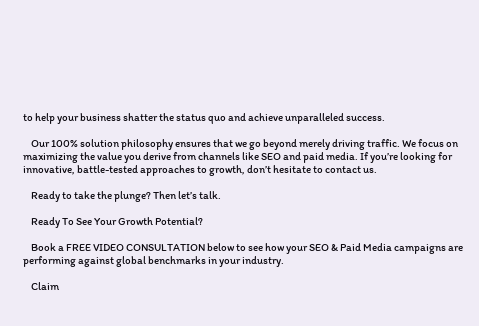to help your business shatter the status quo and achieve unparalleled success.

    Our 100% solution philosophy ensures that we go beyond merely driving traffic. We focus on maximizing the value you derive from channels like SEO and paid media. If you’re looking for innovative, battle-tested approaches to growth, don’t hesitate to contact us.

    Ready to take the plunge? Then let’s talk.

    Ready To See Your Growth Potential?

    Book a FREE VIDEO CONSULTATION below to see how your SEO & Paid Media campaigns are performing against global benchmarks in your industry.

    Claim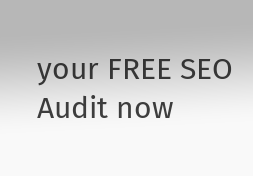your FREE SEO Audit now